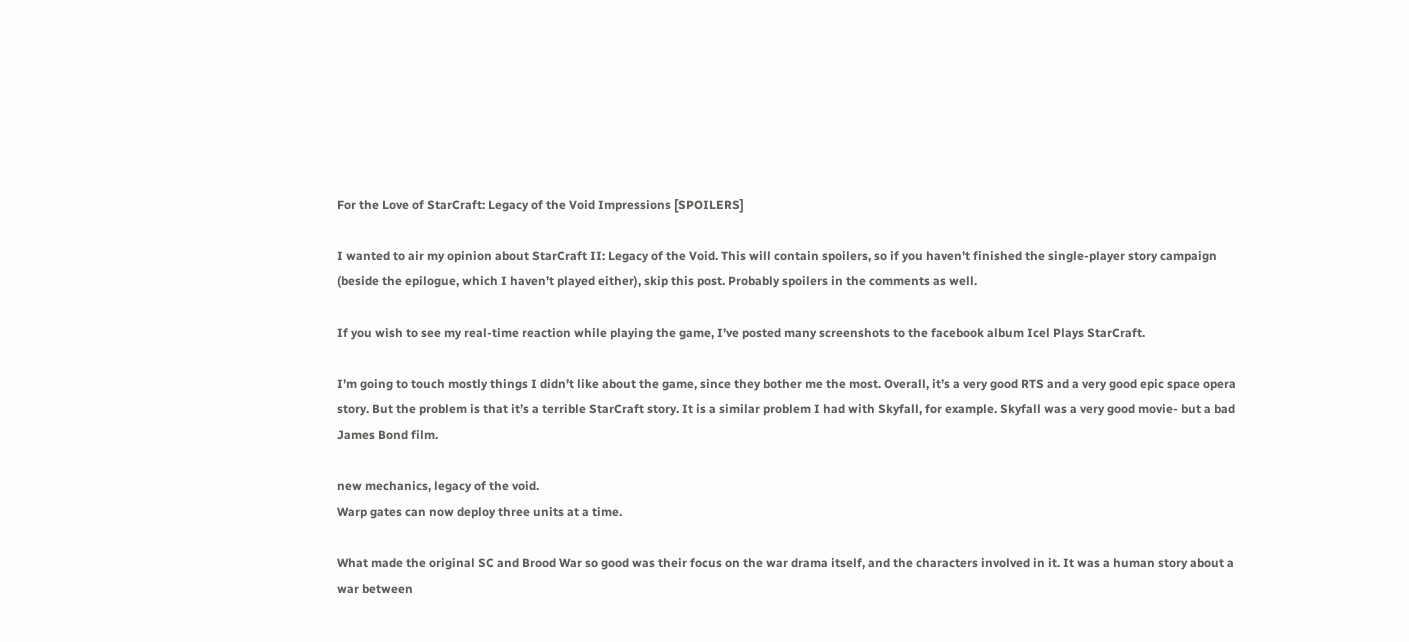For the Love of StarCraft: Legacy of the Void Impressions [SPOILERS]

I wanted to air my opinion about StarCraft II: Legacy of the Void. This will contain spoilers, so if you haven’t finished the single-player story campaign (beside the epilogue, which I haven’t played either), skip this post. Probably spoilers in the comments as well.

If you wish to see my real-time reaction while playing the game, I’ve posted many screenshots to the facebook album Icel Plays StarCraft.

I’m going to touch mostly things I didn’t like about the game, since they bother me the most. Overall, it’s a very good RTS and a very good epic space opera story. But the problem is that it’s a terrible StarCraft story. It is a similar problem I had with Skyfall, for example. Skyfall was a very good movie- but a bad James Bond film.

new mechanics, legacy of the void.
Warp gates can now deploy three units at a time.

What made the original SC and Brood War so good was their focus on the war drama itself, and the characters involved in it. It was a human story about a war between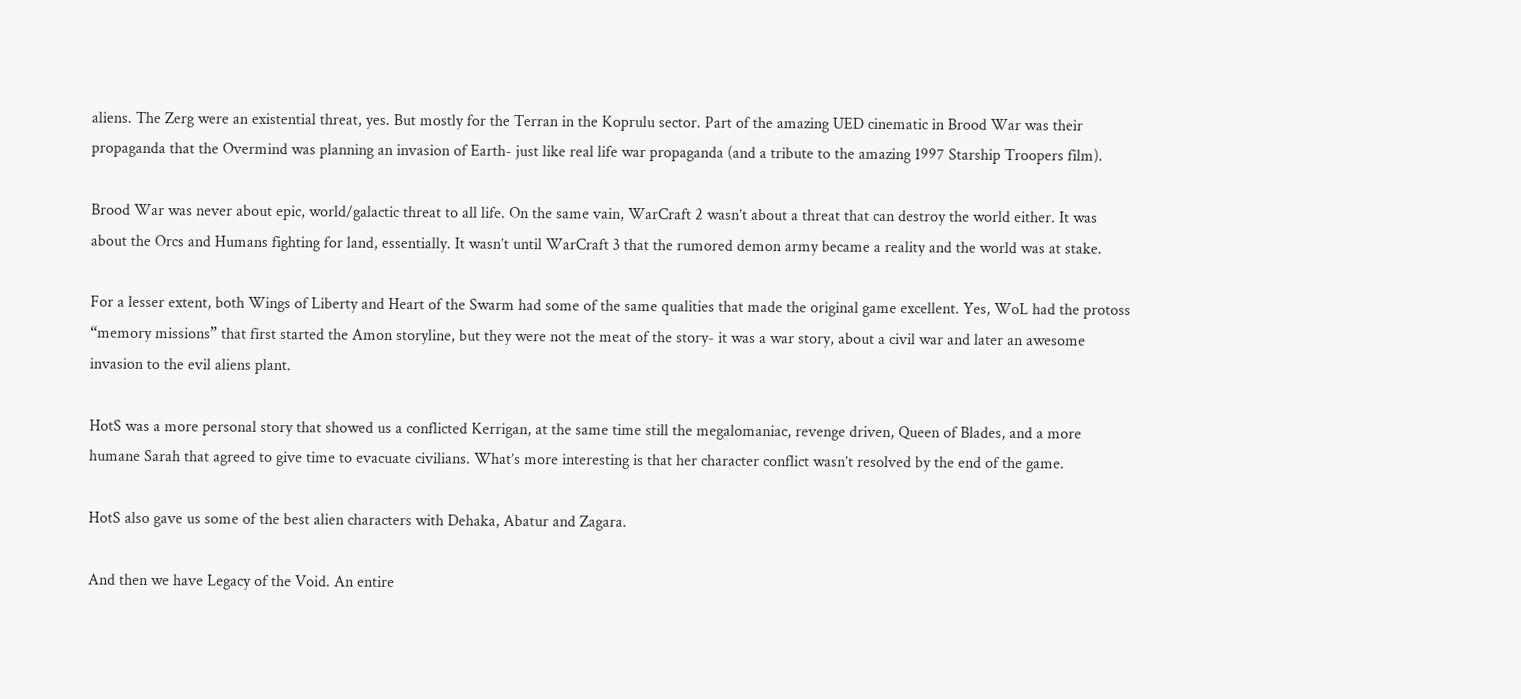aliens. The Zerg were an existential threat, yes. But mostly for the Terran in the Koprulu sector. Part of the amazing UED cinematic in Brood War was their propaganda that the Overmind was planning an invasion of Earth- just like real life war propaganda (and a tribute to the amazing 1997 Starship Troopers film).

Brood War was never about epic, world/galactic threat to all life. On the same vain, WarCraft 2 wasn’t about a threat that can destroy the world either. It was about the Orcs and Humans fighting for land, essentially. It wasn’t until WarCraft 3 that the rumored demon army became a reality and the world was at stake.

For a lesser extent, both Wings of Liberty and Heart of the Swarm had some of the same qualities that made the original game excellent. Yes, WoL had the protoss “memory missions” that first started the Amon storyline, but they were not the meat of the story- it was a war story, about a civil war and later an awesome invasion to the evil aliens plant.

HotS was a more personal story that showed us a conflicted Kerrigan, at the same time still the megalomaniac, revenge driven, Queen of Blades, and a more humane Sarah that agreed to give time to evacuate civilians. What’s more interesting is that her character conflict wasn’t resolved by the end of the game.

HotS also gave us some of the best alien characters with Dehaka, Abatur and Zagara.

And then we have Legacy of the Void. An entire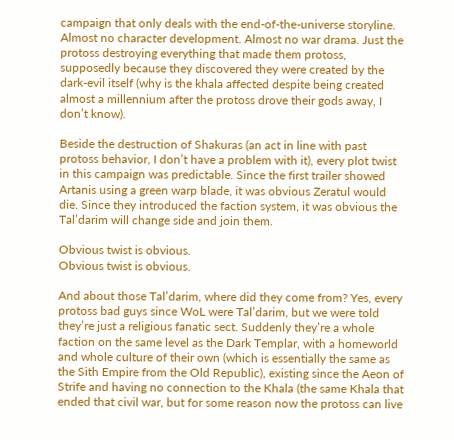campaign that only deals with the end-of-the-universe storyline. Almost no character development. Almost no war drama. Just the protoss destroying everything that made them protoss, supposedly because they discovered they were created by the dark-evil itself (why is the khala affected despite being created almost a millennium after the protoss drove their gods away, I don’t know).

Beside the destruction of Shakuras (an act in line with past protoss behavior, I don’t have a problem with it), every plot twist in this campaign was predictable. Since the first trailer showed Artanis using a green warp blade, it was obvious Zeratul would die. Since they introduced the faction system, it was obvious the Tal’darim will change side and join them.

Obvious twist is obvious.
Obvious twist is obvious.

And about those Tal’darim, where did they come from? Yes, every protoss bad guys since WoL were Tal’darim, but we were told they’re just a religious fanatic sect. Suddenly they’re a whole faction on the same level as the Dark Templar, with a homeworld and whole culture of their own (which is essentially the same as the Sith Empire from the Old Republic), existing since the Aeon of Strife and having no connection to the Khala (the same Khala that ended that civil war, but for some reason now the protoss can live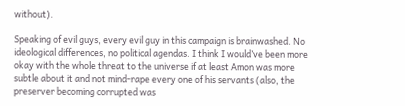without).

Speaking of evil guys, every evil guy in this campaign is brainwashed. No ideological differences, no political agendas. I think I would’ve been more okay with the whole threat to the universe if at least Amon was more subtle about it and not mind-rape every one of his servants (also, the preserver becoming corrupted was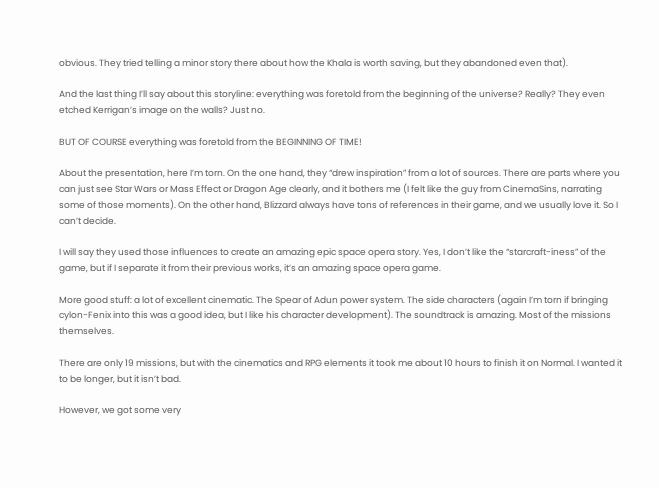obvious. They tried telling a minor story there about how the Khala is worth saving, but they abandoned even that).

And the last thing I’ll say about this storyline: everything was foretold from the beginning of the universe? Really? They even etched Kerrigan’s image on the walls? Just no.

BUT OF COURSE everything was foretold from the BEGINNING OF TIME!

About the presentation, here I’m torn. On the one hand, they “drew inspiration” from a lot of sources. There are parts where you can just see Star Wars or Mass Effect or Dragon Age clearly, and it bothers me (I felt like the guy from CinemaSins, narrating some of those moments). On the other hand, Blizzard always have tons of references in their game, and we usually love it. So I can’t decide.

I will say they used those influences to create an amazing epic space opera story. Yes, I don’t like the “starcraft-iness” of the game, but if I separate it from their previous works, it’s an amazing space opera game.

More good stuff: a lot of excellent cinematic. The Spear of Adun power system. The side characters (again I’m torn if bringing cylon-Fenix into this was a good idea, but I like his character development). The soundtrack is amazing. Most of the missions themselves.

There are only 19 missions, but with the cinematics and RPG elements it took me about 10 hours to finish it on Normal. I wanted it to be longer, but it isn’t bad.

However, we got some very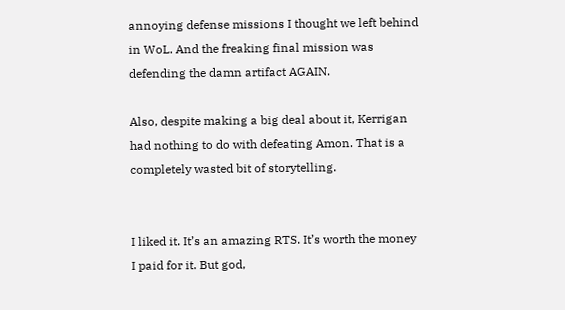annoying defense missions I thought we left behind in WoL. And the freaking final mission was defending the damn artifact AGAIN.

Also, despite making a big deal about it, Kerrigan had nothing to do with defeating Amon. That is a completely wasted bit of storytelling.


I liked it. It’s an amazing RTS. It’s worth the money I paid for it. But god,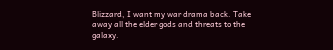Blizzard, I want my war drama back. Take away all the elder gods and threats to the galaxy.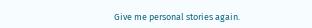Give me personal stories again.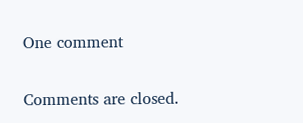One comment

Comments are closed.